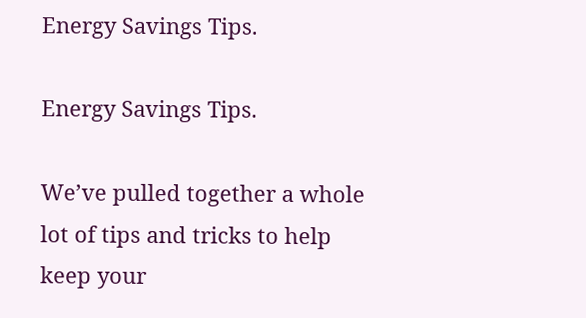Energy Savings Tips.

Energy Savings Tips.

We’ve pulled together a whole lot of tips and tricks to help keep your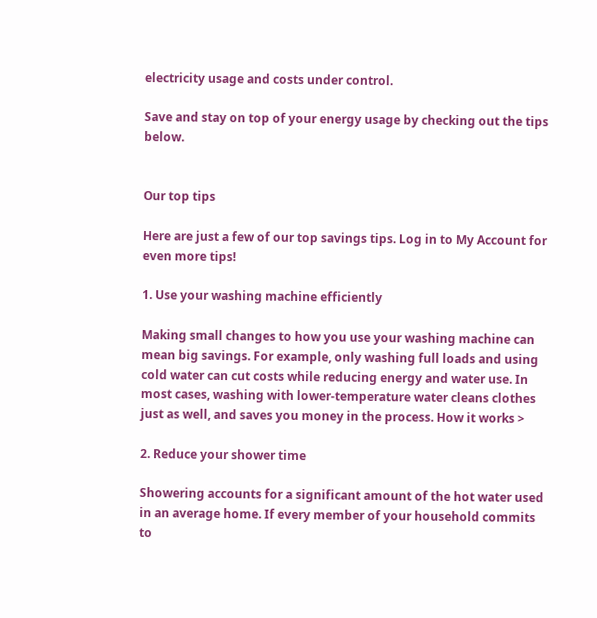electricity usage and costs under control.

Save and stay on top of your energy usage by checking out the tips below.


Our top tips

Here are just a few of our top savings tips. Log in to My Account for even more tips!

1. Use your washing machine efficiently

Making small changes to how you use your washing machine can mean big savings. For example, only washing full loads and using cold water can cut costs while reducing energy and water use. In most cases, washing with lower-temperature water cleans clothes just as well, and saves you money in the process. How it works >

2. Reduce your shower time

Showering accounts for a significant amount of the hot water used in an average home. If every member of your household commits to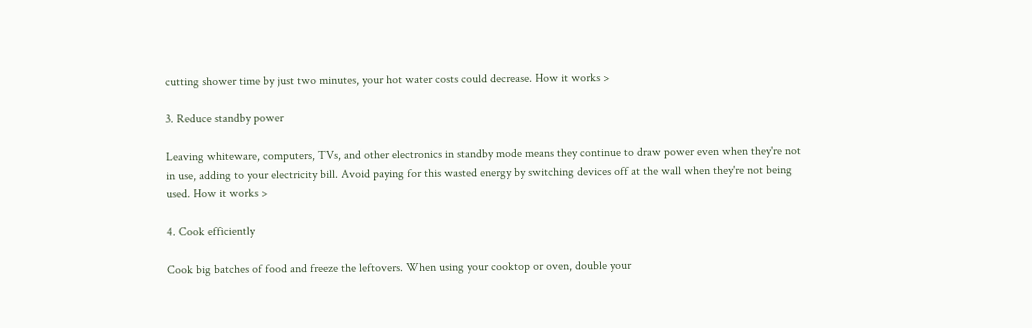cutting shower time by just two minutes, your hot water costs could decrease. How it works >

3. Reduce standby power

Leaving whiteware, computers, TVs, and other electronics in standby mode means they continue to draw power even when they're not in use, adding to your electricity bill. Avoid paying for this wasted energy by switching devices off at the wall when they're not being used. How it works >

4. Cook efficiently

Cook big batches of food and freeze the leftovers. When using your cooktop or oven, double your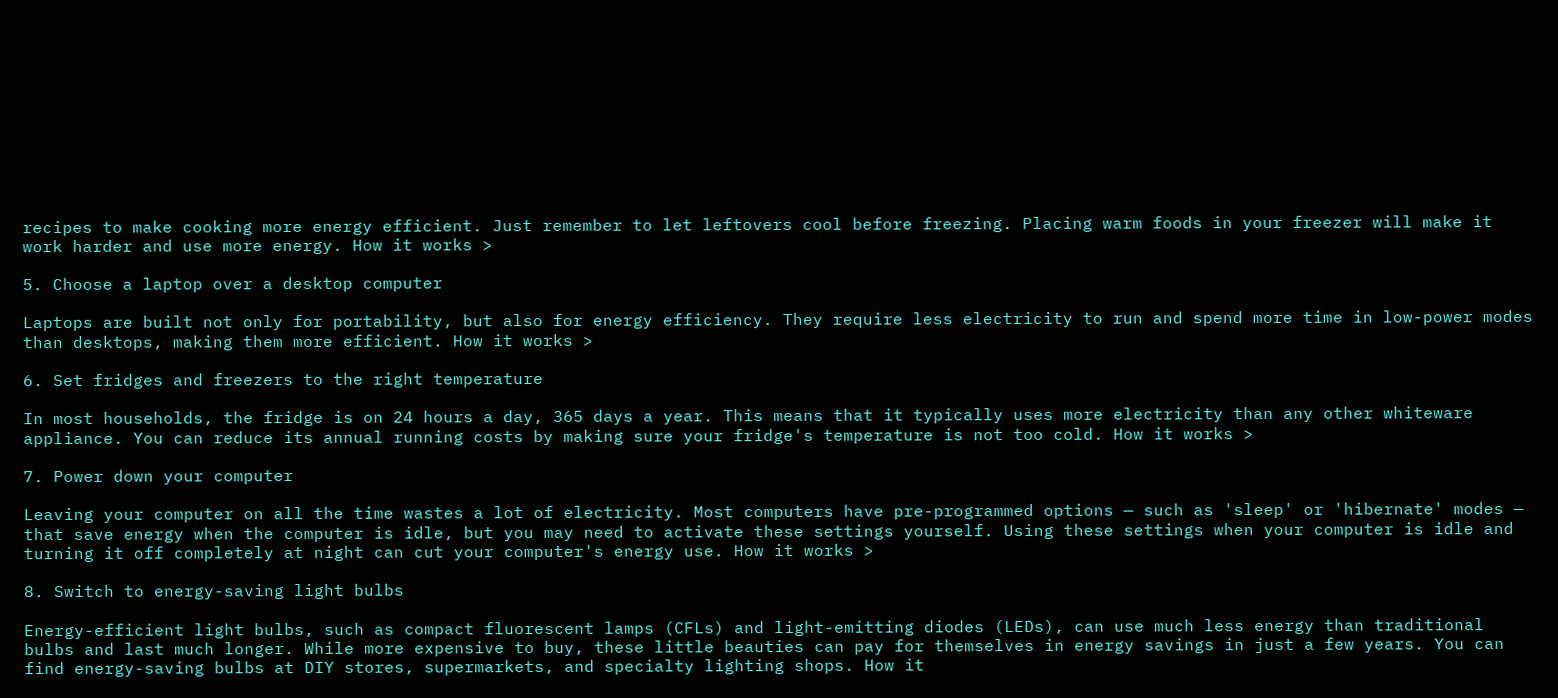recipes to make cooking more energy efficient. Just remember to let leftovers cool before freezing. Placing warm foods in your freezer will make it work harder and use more energy. How it works >

5. Choose a laptop over a desktop computer

Laptops are built not only for portability, but also for energy efficiency. They require less electricity to run and spend more time in low-power modes than desktops, making them more efficient. How it works >

6. Set fridges and freezers to the right temperature

In most households, the fridge is on 24 hours a day, 365 days a year. This means that it typically uses more electricity than any other whiteware appliance. You can reduce its annual running costs by making sure your fridge's temperature is not too cold. How it works >

7. Power down your computer

Leaving your computer on all the time wastes a lot of electricity. Most computers have pre-programmed options — such as 'sleep' or 'hibernate' modes — that save energy when the computer is idle, but you may need to activate these settings yourself. Using these settings when your computer is idle and turning it off completely at night can cut your computer's energy use. How it works >

8. Switch to energy-saving light bulbs

Energy-efficient light bulbs, such as compact fluorescent lamps (CFLs) and light-emitting diodes (LEDs), can use much less energy than traditional bulbs and last much longer. While more expensive to buy, these little beauties can pay for themselves in energy savings in just a few years. You can find energy-saving bulbs at DIY stores, supermarkets, and specialty lighting shops. How it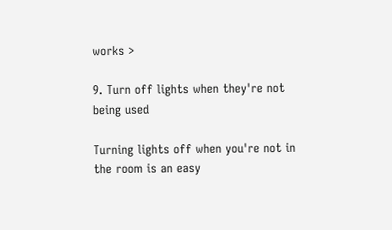works >

9. Turn off lights when they're not being used

Turning lights off when you're not in the room is an easy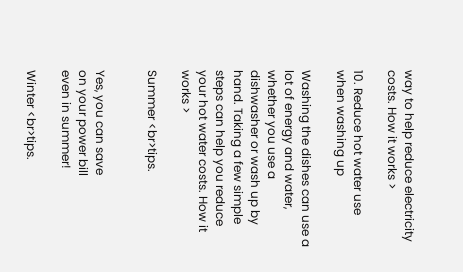way to help reduce electricity costs. How it works >

10. Reduce hot water use when washing up

Washing the dishes can use a lot of energy and water, whether you use a dishwasher or wash up by hand. Taking a few simple steps can help you reduce your hot water costs. How it works >

Summer <br>tips.


Yes, you can save
on your power bill
even in summer!

Winter <br>tips.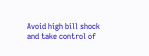Avoid high bill shock
and take control of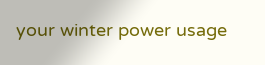your winter power usage